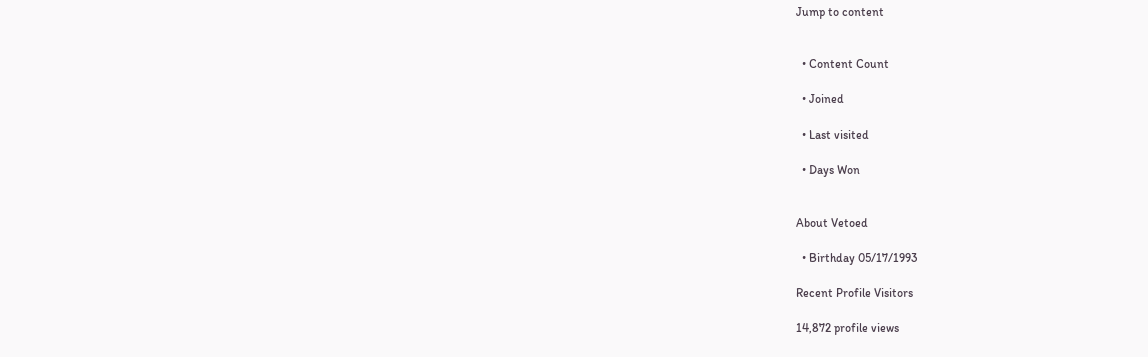Jump to content


  • Content Count

  • Joined

  • Last visited

  • Days Won


About Vetoed

  • Birthday 05/17/1993

Recent Profile Visitors

14,872 profile views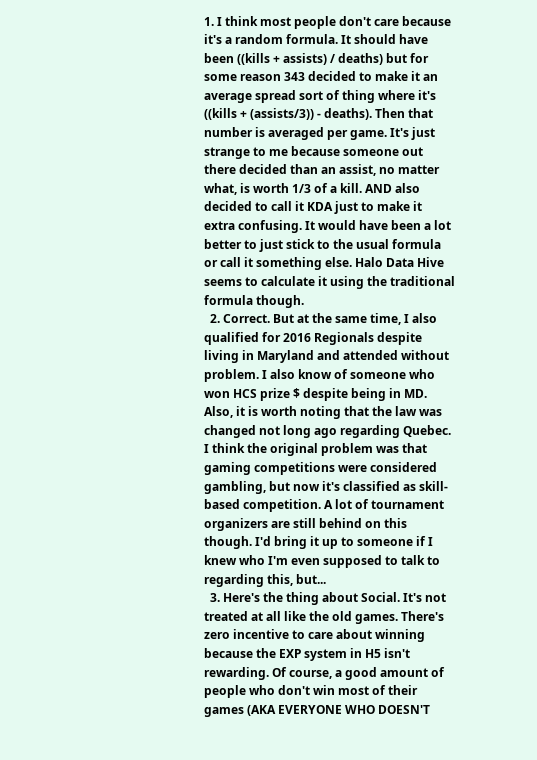1. I think most people don't care because it's a random formula. It should have been ((kills + assists) / deaths) but for some reason 343 decided to make it an average spread sort of thing where it's ((kills + (assists/3)) - deaths). Then that number is averaged per game. It's just strange to me because someone out there decided than an assist, no matter what, is worth 1/3 of a kill. AND also decided to call it KDA just to make it extra confusing. It would have been a lot better to just stick to the usual formula or call it something else. Halo Data Hive seems to calculate it using the traditional formula though.
  2. Correct. But at the same time, I also qualified for 2016 Regionals despite living in Maryland and attended without problem. I also know of someone who won HCS prize $ despite being in MD. Also, it is worth noting that the law was changed not long ago regarding Quebec. I think the original problem was that gaming competitions were considered gambling, but now it's classified as skill-based competition. A lot of tournament organizers are still behind on this though. I'd bring it up to someone if I knew who I'm even supposed to talk to regarding this, but...
  3. Here's the thing about Social. It's not treated at all like the old games. There's zero incentive to care about winning because the EXP system in H5 isn't rewarding. Of course, a good amount of people who don't win most of their games (AKA EVERYONE WHO DOESN'T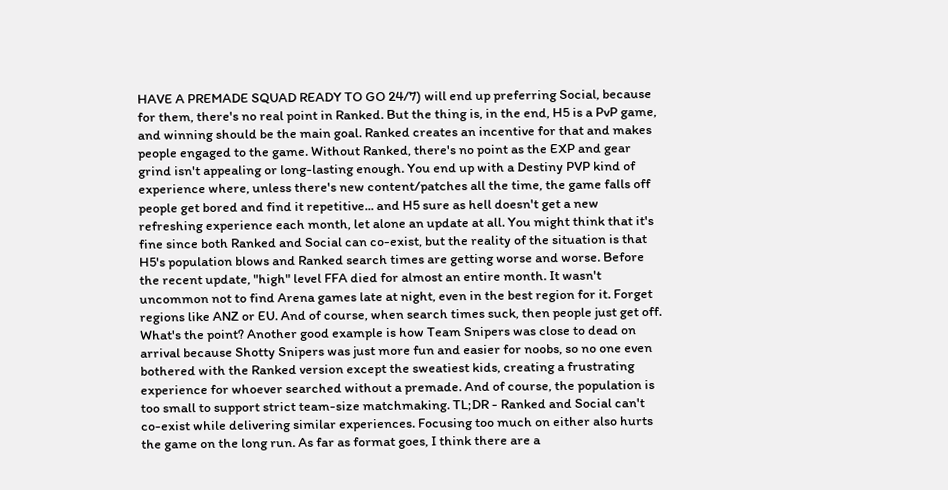HAVE A PREMADE SQUAD READY TO GO 24/7) will end up preferring Social, because for them, there's no real point in Ranked. But the thing is, in the end, H5 is a PvP game, and winning should be the main goal. Ranked creates an incentive for that and makes people engaged to the game. Without Ranked, there's no point as the EXP and gear grind isn't appealing or long-lasting enough. You end up with a Destiny PVP kind of experience where, unless there's new content/patches all the time, the game falls off people get bored and find it repetitive... and H5 sure as hell doesn't get a new refreshing experience each month, let alone an update at all. You might think that it's fine since both Ranked and Social can co-exist, but the reality of the situation is that H5's population blows and Ranked search times are getting worse and worse. Before the recent update, "high" level FFA died for almost an entire month. It wasn't uncommon not to find Arena games late at night, even in the best region for it. Forget regions like ANZ or EU. And of course, when search times suck, then people just get off. What's the point? Another good example is how Team Snipers was close to dead on arrival because Shotty Snipers was just more fun and easier for noobs, so no one even bothered with the Ranked version except the sweatiest kids, creating a frustrating experience for whoever searched without a premade. And of course, the population is too small to support strict team-size matchmaking. TL;DR - Ranked and Social can't co-exist while delivering similar experiences. Focusing too much on either also hurts the game on the long run. As far as format goes, I think there are a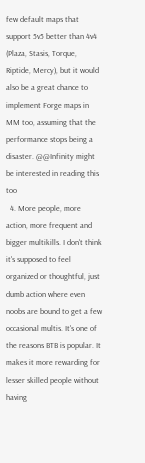few default maps that support 5v5 better than 4v4 (Plaza, Stasis, Torque, Riptide, Mercy), but it would also be a great chance to implement Forge maps in MM too, assuming that the performance stops being a disaster. @@Infinity might be interested in reading this too
  4. More people, more action, more frequent and bigger multikills. I don't think it's supposed to feel organized or thoughtful, just dumb action where even noobs are bound to get a few occasional multis. It's one of the reasons BTB is popular. It makes it more rewarding for lesser skilled people without having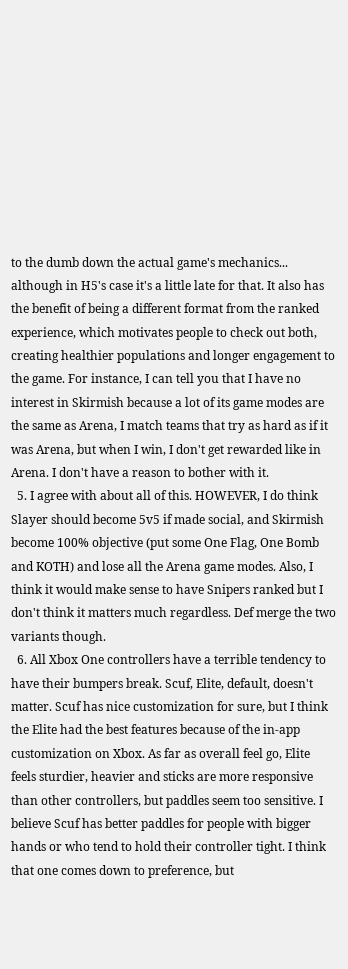to the dumb down the actual game's mechanics... although in H5's case it's a little late for that. It also has the benefit of being a different format from the ranked experience, which motivates people to check out both, creating healthier populations and longer engagement to the game. For instance, I can tell you that I have no interest in Skirmish because a lot of its game modes are the same as Arena, I match teams that try as hard as if it was Arena, but when I win, I don't get rewarded like in Arena. I don't have a reason to bother with it.
  5. I agree with about all of this. HOWEVER, I do think Slayer should become 5v5 if made social, and Skirmish become 100% objective (put some One Flag, One Bomb and KOTH) and lose all the Arena game modes. Also, I think it would make sense to have Snipers ranked but I don't think it matters much regardless. Def merge the two variants though.
  6. All Xbox One controllers have a terrible tendency to have their bumpers break. Scuf, Elite, default, doesn't matter. Scuf has nice customization for sure, but I think the Elite had the best features because of the in-app customization on Xbox. As far as overall feel go, Elite feels sturdier, heavier and sticks are more responsive than other controllers, but paddles seem too sensitive. I believe Scuf has better paddles for people with bigger hands or who tend to hold their controller tight. I think that one comes down to preference, but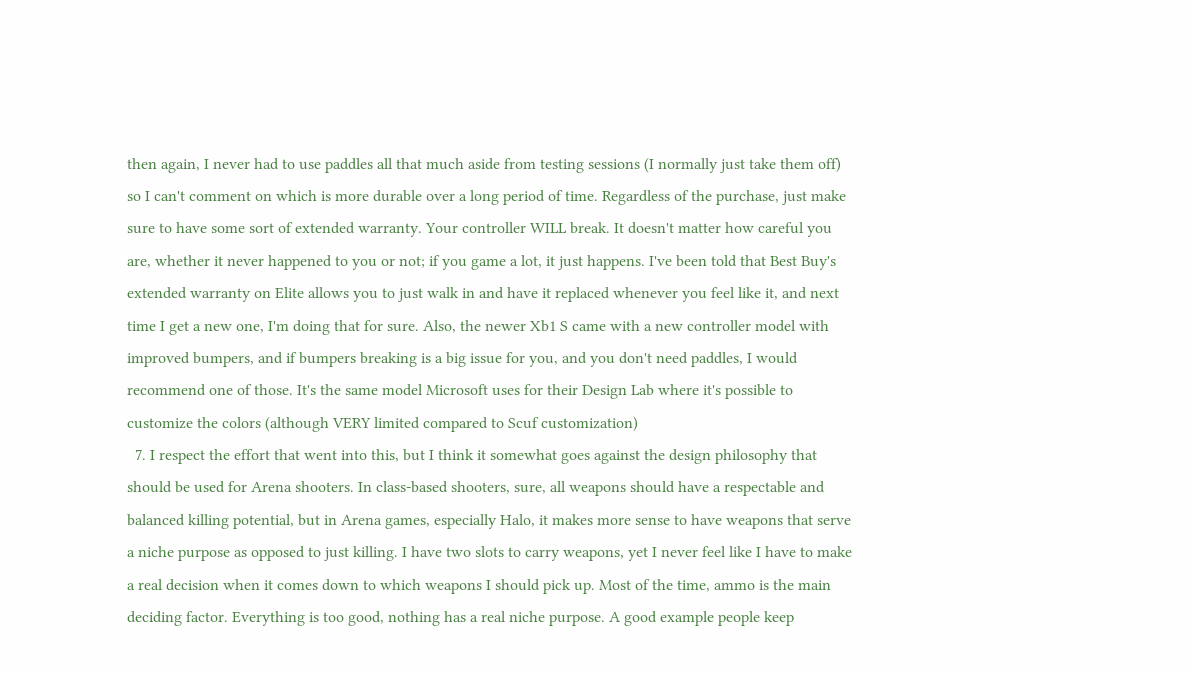then again, I never had to use paddles all that much aside from testing sessions (I normally just take them off) so I can't comment on which is more durable over a long period of time. Regardless of the purchase, just make sure to have some sort of extended warranty. Your controller WILL break. It doesn't matter how careful you are, whether it never happened to you or not; if you game a lot, it just happens. I've been told that Best Buy's extended warranty on Elite allows you to just walk in and have it replaced whenever you feel like it, and next time I get a new one, I'm doing that for sure. Also, the newer Xb1 S came with a new controller model with improved bumpers, and if bumpers breaking is a big issue for you, and you don't need paddles, I would recommend one of those. It's the same model Microsoft uses for their Design Lab where it's possible to customize the colors (although VERY limited compared to Scuf customization)
  7. I respect the effort that went into this, but I think it somewhat goes against the design philosophy that should be used for Arena shooters. In class-based shooters, sure, all weapons should have a respectable and balanced killing potential, but in Arena games, especially Halo, it makes more sense to have weapons that serve a niche purpose as opposed to just killing. I have two slots to carry weapons, yet I never feel like I have to make a real decision when it comes down to which weapons I should pick up. Most of the time, ammo is the main deciding factor. Everything is too good, nothing has a real niche purpose. A good example people keep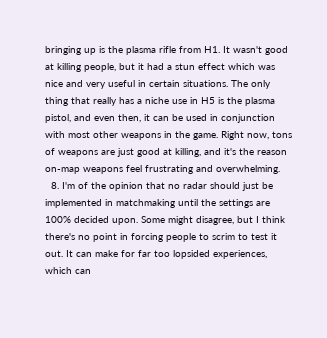bringing up is the plasma rifle from H1. It wasn't good at killing people, but it had a stun effect which was nice and very useful in certain situations. The only thing that really has a niche use in H5 is the plasma pistol, and even then, it can be used in conjunction with most other weapons in the game. Right now, tons of weapons are just good at killing, and it's the reason on-map weapons feel frustrating and overwhelming.
  8. I'm of the opinion that no radar should just be implemented in matchmaking until the settings are 100% decided upon. Some might disagree, but I think there's no point in forcing people to scrim to test it out. It can make for far too lopsided experiences, which can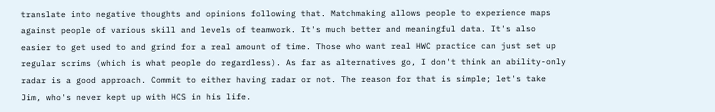translate into negative thoughts and opinions following that. Matchmaking allows people to experience maps against people of various skill and levels of teamwork. It's much better and meaningful data. It's also easier to get used to and grind for a real amount of time. Those who want real HWC practice can just set up regular scrims (which is what people do regardless). As far as alternatives go, I don't think an ability-only radar is a good approach. Commit to either having radar or not. The reason for that is simple; let's take Jim, who's never kept up with HCS in his life.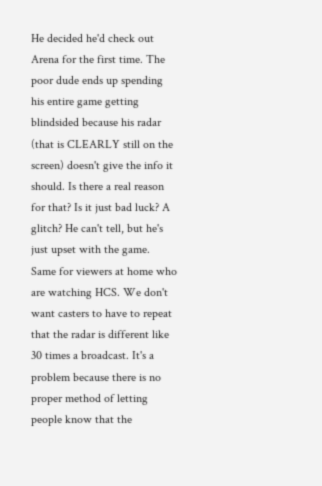He decided he'd check out Arena for the first time. The poor dude ends up spending his entire game getting blindsided because his radar (that is CLEARLY still on the screen) doesn't give the info it should. Is there a real reason for that? Is it just bad luck? A glitch? He can't tell, but he's just upset with the game. Same for viewers at home who are watching HCS. We don't want casters to have to repeat that the radar is different like 30 times a broadcast. It's a problem because there is no proper method of letting people know that the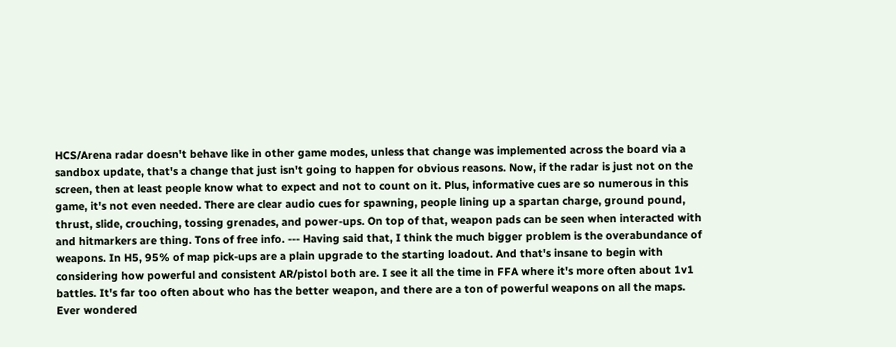HCS/Arena radar doesn't behave like in other game modes, unless that change was implemented across the board via a sandbox update, that's a change that just isn't going to happen for obvious reasons. Now, if the radar is just not on the screen, then at least people know what to expect and not to count on it. Plus, informative cues are so numerous in this game, it's not even needed. There are clear audio cues for spawning, people lining up a spartan charge, ground pound, thrust, slide, crouching, tossing grenades, and power-ups. On top of that, weapon pads can be seen when interacted with and hitmarkers are thing. Tons of free info. --- Having said that, I think the much bigger problem is the overabundance of weapons. In H5, 95% of map pick-ups are a plain upgrade to the starting loadout. And that's insane to begin with considering how powerful and consistent AR/pistol both are. I see it all the time in FFA where it's more often about 1v1 battles. It's far too often about who has the better weapon, and there are a ton of powerful weapons on all the maps. Ever wondered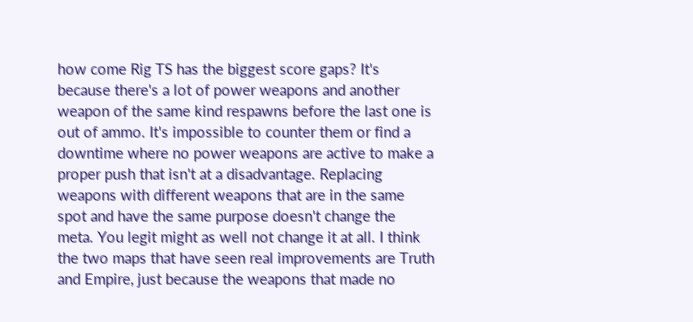how come Rig TS has the biggest score gaps? It's because there's a lot of power weapons and another weapon of the same kind respawns before the last one is out of ammo. It's impossible to counter them or find a downtime where no power weapons are active to make a proper push that isn't at a disadvantage. Replacing weapons with different weapons that are in the same spot and have the same purpose doesn't change the meta. You legit might as well not change it at all. I think the two maps that have seen real improvements are Truth and Empire, just because the weapons that made no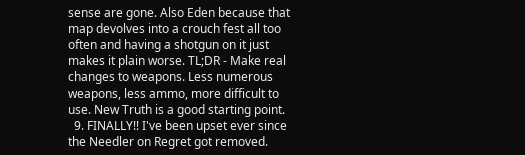sense are gone. Also Eden because that map devolves into a crouch fest all too often and having a shotgun on it just makes it plain worse. TL;DR - Make real changes to weapons. Less numerous weapons, less ammo, more difficult to use. New Truth is a good starting point.
  9. FINALLY!! I've been upset ever since the Needler on Regret got removed.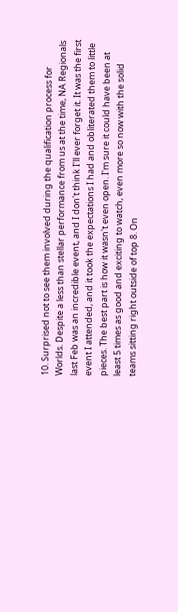10. Surprised not to see them involved during the qualification process for Worlds. Despite a less than stellar performance from us at the time, NA Regionals last Feb was an incredible event, and I don't think I'll ever forget it. It was the first event I attended, and it took the expectations I had and obliterated them to little pieces. The best part is how it wasn't even open. I'm sure it could have been at least 5 times as good and exciting to watch, even more so now with the solid teams sitting right outside of top 8. On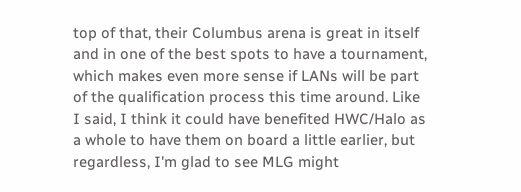top of that, their Columbus arena is great in itself and in one of the best spots to have a tournament, which makes even more sense if LANs will be part of the qualification process this time around. Like I said, I think it could have benefited HWC/Halo as a whole to have them on board a little earlier, but regardless, I'm glad to see MLG might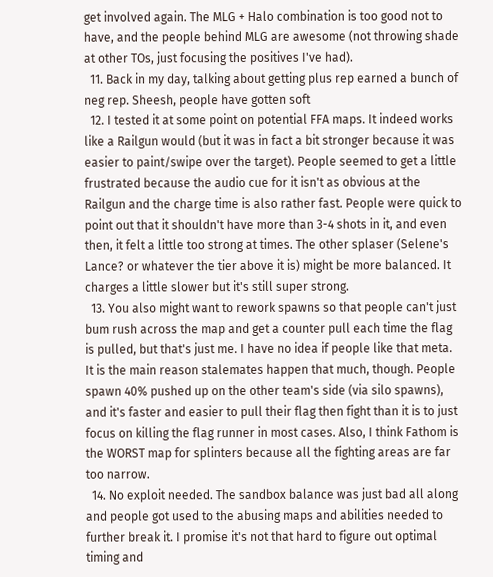get involved again. The MLG + Halo combination is too good not to have, and the people behind MLG are awesome (not throwing shade at other TOs, just focusing the positives I've had).
  11. Back in my day, talking about getting plus rep earned a bunch of neg rep. Sheesh, people have gotten soft
  12. I tested it at some point on potential FFA maps. It indeed works like a Railgun would (but it was in fact a bit stronger because it was easier to paint/swipe over the target). People seemed to get a little frustrated because the audio cue for it isn't as obvious at the Railgun and the charge time is also rather fast. People were quick to point out that it shouldn't have more than 3-4 shots in it, and even then, it felt a little too strong at times. The other splaser (Selene's Lance? or whatever the tier above it is) might be more balanced. It charges a little slower but it's still super strong.
  13. You also might want to rework spawns so that people can't just bum rush across the map and get a counter pull each time the flag is pulled, but that's just me. I have no idea if people like that meta. It is the main reason stalemates happen that much, though. People spawn 40% pushed up on the other team's side (via silo spawns), and it's faster and easier to pull their flag then fight than it is to just focus on killing the flag runner in most cases. Also, I think Fathom is the WORST map for splinters because all the fighting areas are far too narrow.
  14. No exploit needed. The sandbox balance was just bad all along and people got used to the abusing maps and abilities needed to further break it. I promise it's not that hard to figure out optimal timing and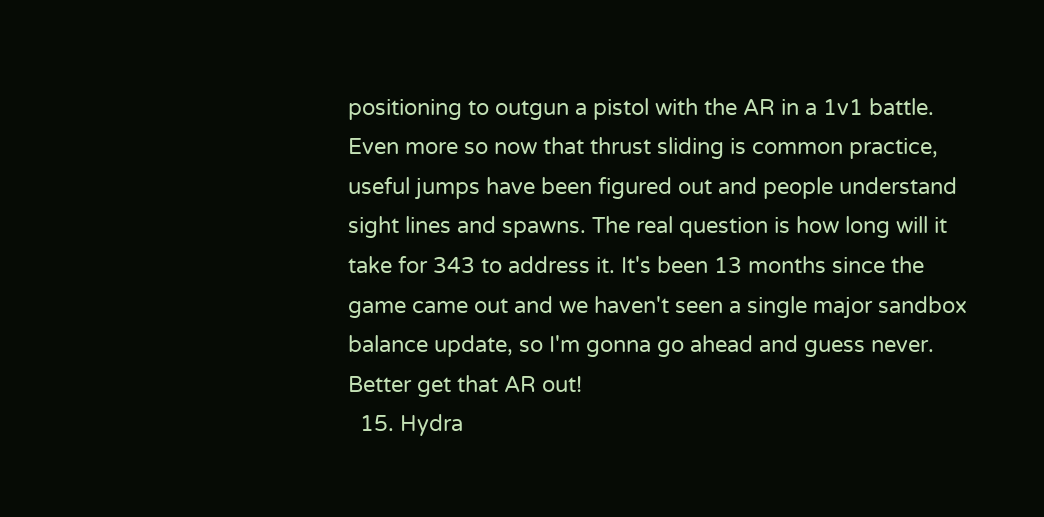positioning to outgun a pistol with the AR in a 1v1 battle. Even more so now that thrust sliding is common practice, useful jumps have been figured out and people understand sight lines and spawns. The real question is how long will it take for 343 to address it. It's been 13 months since the game came out and we haven't seen a single major sandbox balance update, so I'm gonna go ahead and guess never. Better get that AR out!
  15. Hydra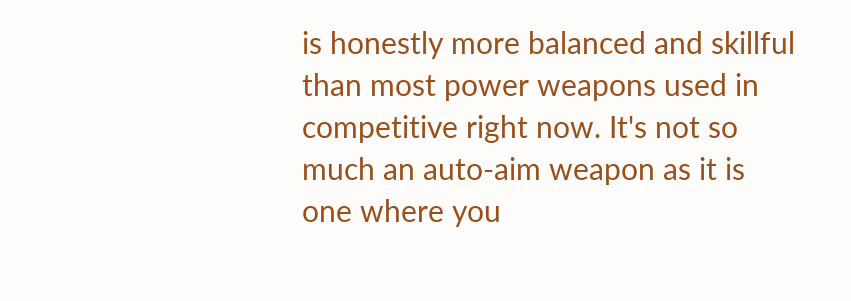is honestly more balanced and skillful than most power weapons used in competitive right now. It's not so much an auto-aim weapon as it is one where you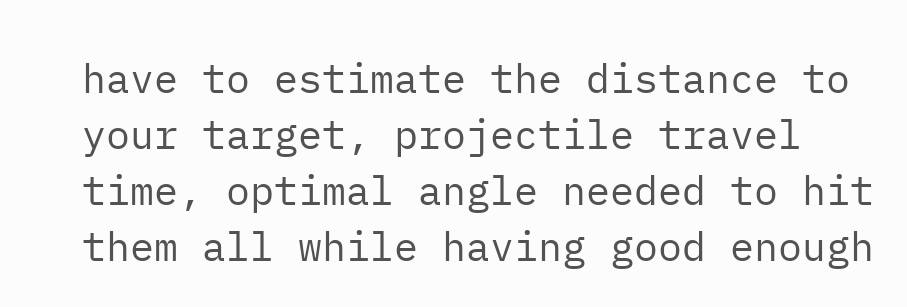have to estimate the distance to your target, projectile travel time, optimal angle needed to hit them all while having good enough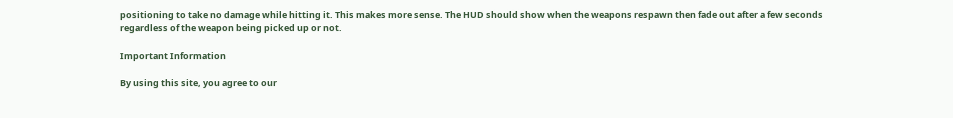positioning to take no damage while hitting it. This makes more sense. The HUD should show when the weapons respawn then fade out after a few seconds regardless of the weapon being picked up or not.

Important Information

By using this site, you agree to our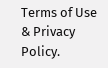Terms of Use & Privacy Policy.